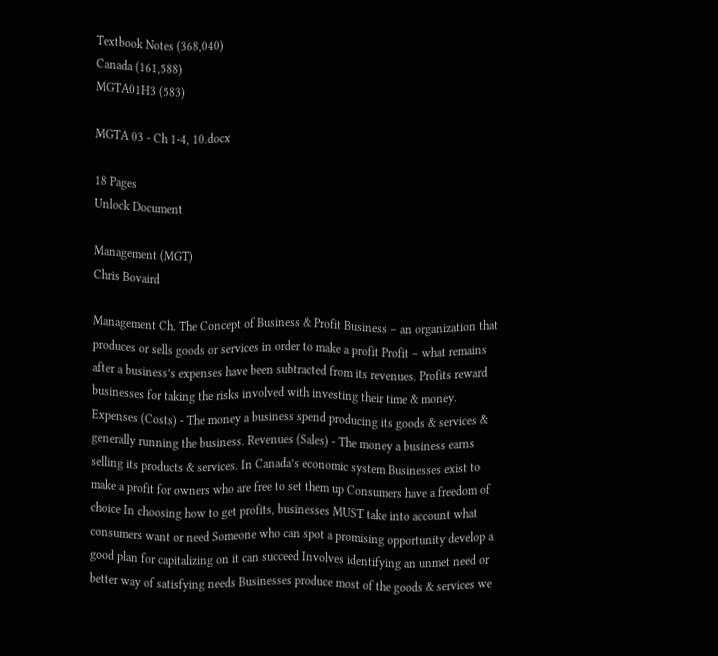Textbook Notes (368,040)
Canada (161,588)
MGTA01H3 (583)

MGTA 03 - Ch 1-4, 10.docx

18 Pages
Unlock Document

Management (MGT)
Chris Bovaird

Management Ch. The Concept of Business & Profit Business – an organization that produces or sells goods or services in order to make a profit Profit – what remains after a business’s expenses have been subtracted from its revenues. Profits reward businesses for taking the risks involved with investing their time & money. Expenses (Costs) - The money a business spend producing its goods & services & generally running the business. Revenues (Sales) - The money a business earns selling its products & services. In Canada’s economic system Businesses exist to make a profit for owners who are free to set them up Consumers have a freedom of choice In choosing how to get profits, businesses MUST take into account what consumers want or need Someone who can spot a promising opportunity develop a good plan for capitalizing on it can succeed Involves identifying an unmet need or better way of satisfying needs Businesses produce most of the goods & services we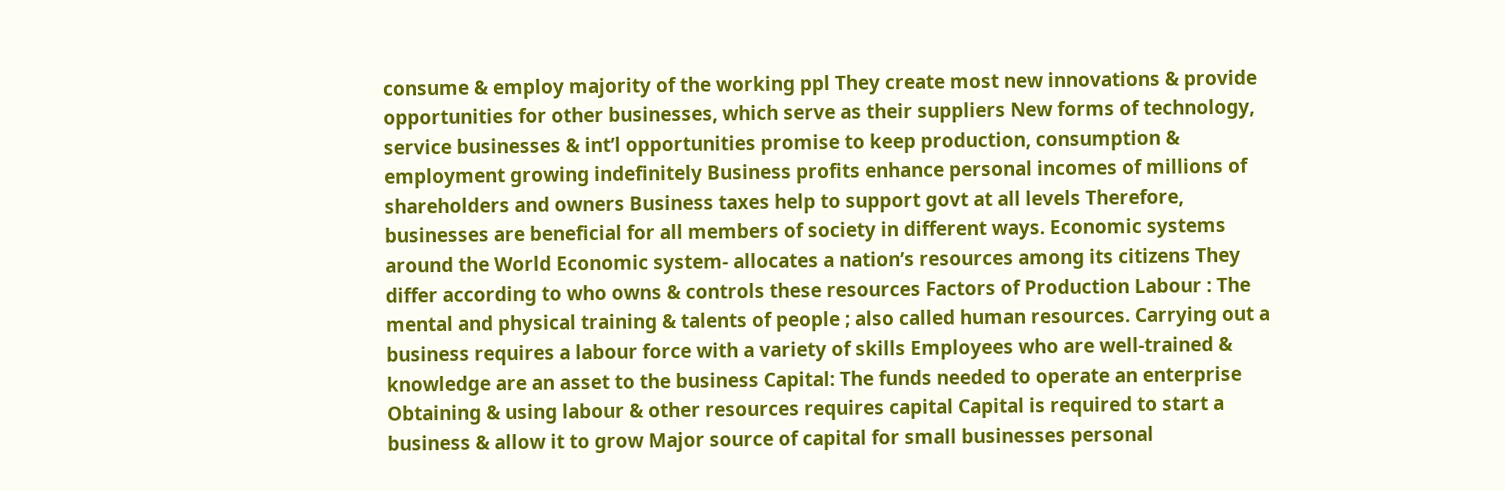consume & employ majority of the working ppl They create most new innovations & provide opportunities for other businesses, which serve as their suppliers New forms of technology, service businesses & int’l opportunities promise to keep production, consumption & employment growing indefinitely Business profits enhance personal incomes of millions of shareholders and owners Business taxes help to support govt at all levels Therefore, businesses are beneficial for all members of society in different ways. Economic systems around the World Economic system- allocates a nation’s resources among its citizens They differ according to who owns & controls these resources Factors of Production Labour : The mental and physical training & talents of people ; also called human resources. Carrying out a business requires a labour force with a variety of skills Employees who are well-trained & knowledge are an asset to the business Capital: The funds needed to operate an enterprise Obtaining & using labour & other resources requires capital Capital is required to start a business & allow it to grow Major source of capital for small businesses personal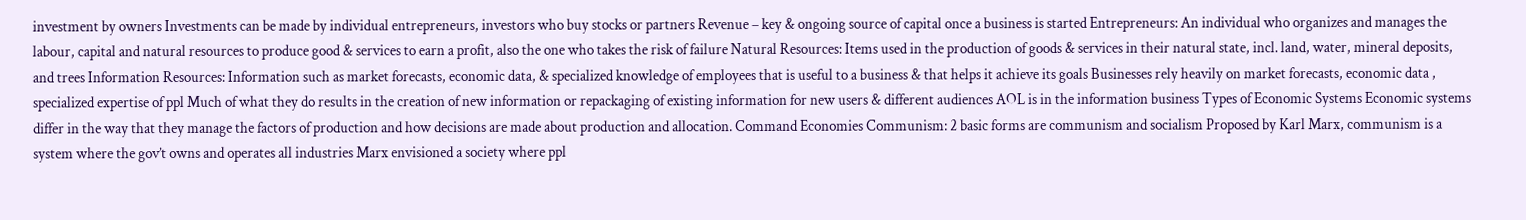investment by owners Investments can be made by individual entrepreneurs, investors who buy stocks or partners Revenue – key & ongoing source of capital once a business is started Entrepreneurs: An individual who organizes and manages the labour, capital and natural resources to produce good & services to earn a profit, also the one who takes the risk of failure Natural Resources: Items used in the production of goods & services in their natural state, incl. land, water, mineral deposits, and trees Information Resources: Information such as market forecasts, economic data, & specialized knowledge of employees that is useful to a business & that helps it achieve its goals Businesses rely heavily on market forecasts, economic data , specialized expertise of ppl Much of what they do results in the creation of new information or repackaging of existing information for new users & different audiences AOL is in the information business Types of Economic Systems Economic systems differ in the way that they manage the factors of production and how decisions are made about production and allocation. Command Economies Communism: 2 basic forms are communism and socialism Proposed by Karl Marx, communism is a system where the gov’t owns and operates all industries Marx envisioned a society where ppl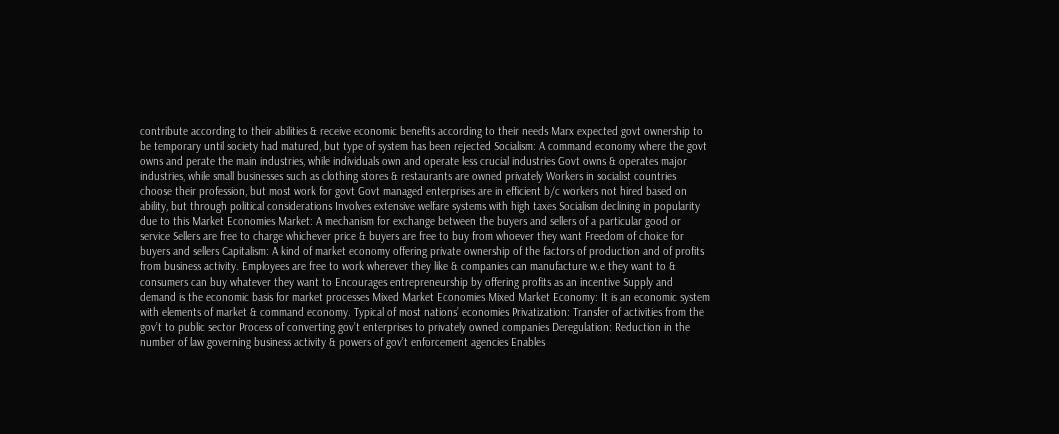contribute according to their abilities & receive economic benefits according to their needs Marx expected govt ownership to be temporary until society had matured, but type of system has been rejected Socialism: A command economy where the govt owns and perate the main industries, while individuals own and operate less crucial industries Govt owns & operates major industries, while small businesses such as clothing stores & restaurants are owned privately Workers in socialist countries choose their profession, but most work for govt Govt managed enterprises are in efficient b/c workers not hired based on ability, but through political considerations Involves extensive welfare systems with high taxes Socialism declining in popularity due to this Market Economies Market: A mechanism for exchange between the buyers and sellers of a particular good or service Sellers are free to charge whichever price & buyers are free to buy from whoever they want Freedom of choice for buyers and sellers Capitalism: A kind of market economy offering private ownership of the factors of production and of profits from business activity. Employees are free to work wherever they like & companies can manufacture w.e they want to & consumers can buy whatever they want to Encourages entrepreneurship by offering profits as an incentive Supply and demand is the economic basis for market processes Mixed Market Economies Mixed Market Economy: It is an economic system with elements of market & command economy. Typical of most nations’ economies Privatization: Transfer of activities from the gov’t to public sector Process of converting gov’t enterprises to privately owned companies Deregulation: Reduction in the number of law governing business activity & powers of gov’t enforcement agencies Enables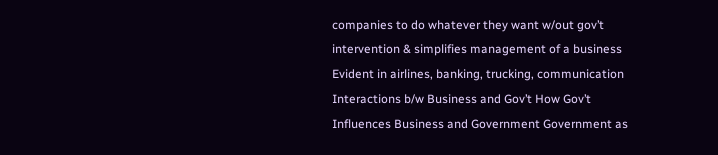companies to do whatever they want w/out gov’t intervention & simplifies management of a business Evident in airlines, banking, trucking, communication Interactions b/w Business and Gov’t How Gov’t Influences Business and Government Government as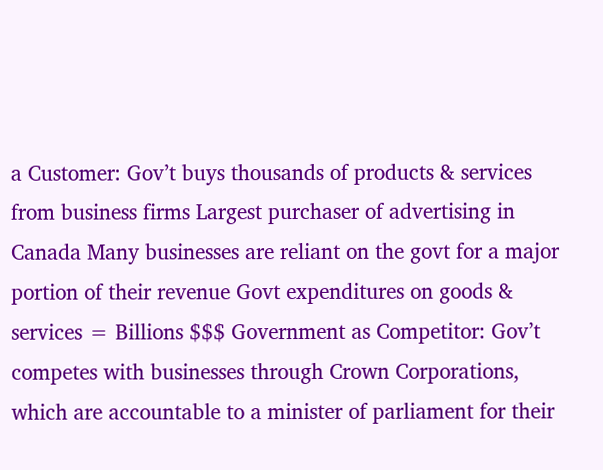a Customer: Gov’t buys thousands of products & services from business firms Largest purchaser of advertising in Canada Many businesses are reliant on the govt for a major portion of their revenue Govt expenditures on goods & services = Billions $$$ Government as Competitor: Gov’t competes with businesses through Crown Corporations, which are accountable to a minister of parliament for their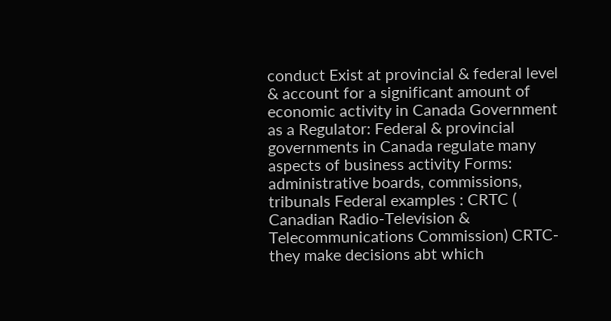conduct Exist at provincial & federal level & account for a significant amount of economic activity in Canada Government as a Regulator: Federal & provincial governments in Canada regulate many aspects of business activity Forms: administrative boards, commissions, tribunals Federal examples : CRTC ( Canadian Radio-Television & Telecommunications Commission) CRTC- they make decisions abt which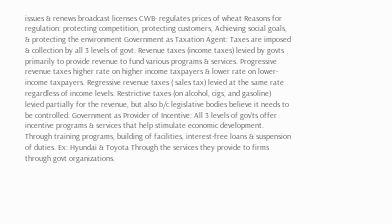issues & renews broadcast licenses CWB- regulates prices of wheat Reasons for regulation: protecting competition, protecting customers, Achieving social goals, & protecting the environment Government as Taxation Agent: Taxes are imposed & collection by all 3 levels of govt. Revenue taxes (income taxes) levied by govts primarily to provide revenue to fund various programs & services. Progressive revenue taxes higher rate on higher income taxpayers & lower rate on lower-income taxpayers. Regressive revenue taxes ( sales tax) levied at the same rate regardless of income levels. Restrictive taxes (on alcohol, cigs, and gasoline) levied partially for the revenue, but also b/c legislative bodies believe it needs to be controlled. Government as Provider of Incentive: All 3 levels of gov’ts offer incentive programs & services that help stimulate economic development. Through training programs, building of facilities, interest-free loans & suspension of duties. Ex: Hyundai & Toyota Through the services they provide to firms through govt organizations.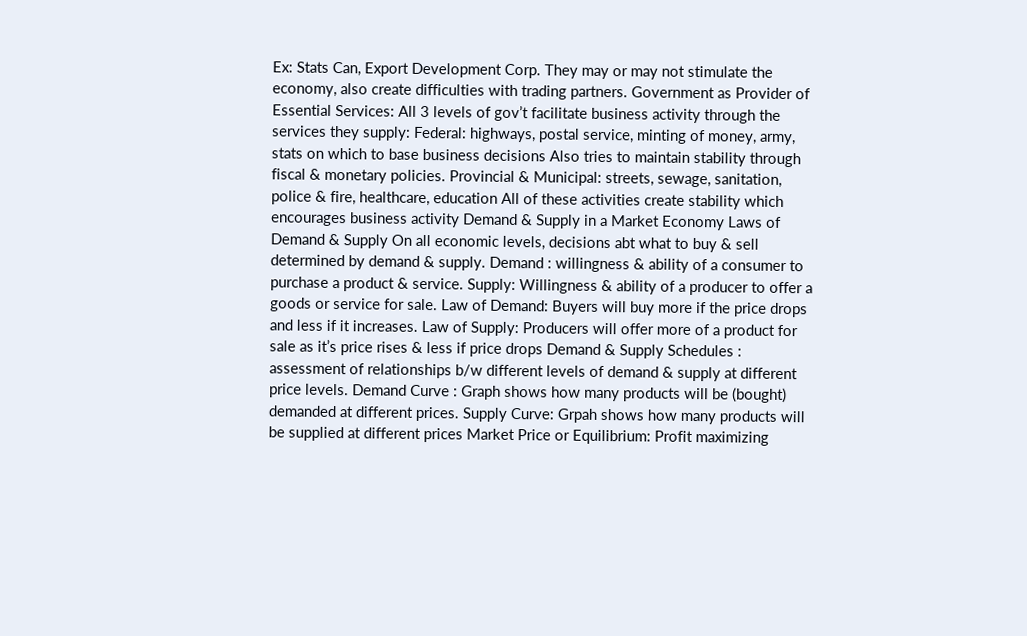Ex: Stats Can, Export Development Corp. They may or may not stimulate the economy, also create difficulties with trading partners. Government as Provider of Essential Services: All 3 levels of gov’t facilitate business activity through the services they supply: Federal: highways, postal service, minting of money, army, stats on which to base business decisions Also tries to maintain stability through fiscal & monetary policies. Provincial & Municipal: streets, sewage, sanitation, police & fire, healthcare, education All of these activities create stability which encourages business activity Demand & Supply in a Market Economy Laws of Demand & Supply On all economic levels, decisions abt what to buy & sell determined by demand & supply. Demand : willingness & ability of a consumer to purchase a product & service. Supply: Willingness & ability of a producer to offer a goods or service for sale. Law of Demand: Buyers will buy more if the price drops and less if it increases. Law of Supply: Producers will offer more of a product for sale as it’s price rises & less if price drops Demand & Supply Schedules : assessment of relationships b/w different levels of demand & supply at different price levels. Demand Curve : Graph shows how many products will be (bought) demanded at different prices. Supply Curve: Grpah shows how many products will be supplied at different prices Market Price or Equilibrium: Profit maximizing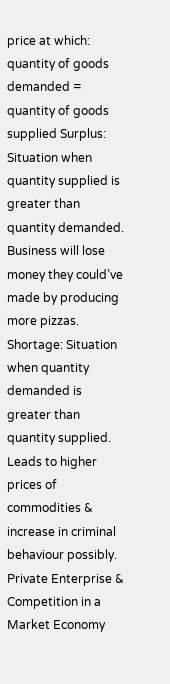price at which: quantity of goods demanded = quantity of goods supplied Surplus: Situation when quantity supplied is greater than quantity demanded. Business will lose money they could’ve made by producing more pizzas. Shortage: Situation when quantity demanded is greater than quantity supplied. Leads to higher prices of commodities & increase in criminal behaviour possibly. Private Enterprise & Competition in a Market Economy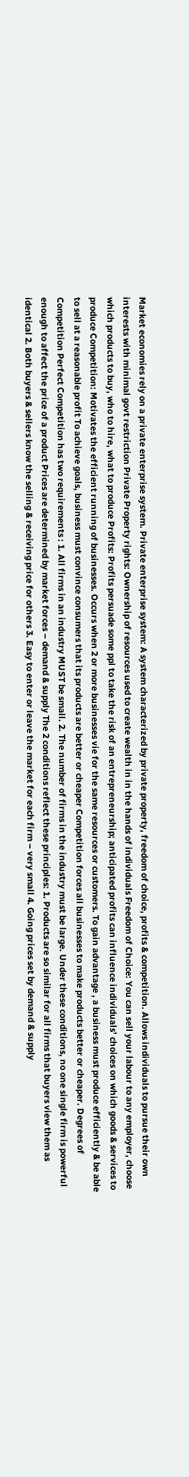Market economies rely on a private enterprise system. Private enterprise system: A system characterized by private property, freedom of choice, profits & competition. Allows individuals to pursue their own interests with minimal govt restriction Private Property rights: Ownership of resources used to create wealth in in the hands of individuals Freedom of Choice: You can sell your labour to any employer, choose which products to buy, who to hire, what to produce Profits: Profits persuade some ppl to take the risk of an entrepreneurship; anticipated profits can influence individuals’ choices on which goods & services to produce Competition: Motivates the efficient running of businesses. Occurs when 2 or more businesses vie for the same resources or customers. To gain advantage , a business must produce efficiently & be able to sell at a reasonable profit To achieve goals, business must convince consumers that its products are better or cheaper Competition forces all businesses to make products better or cheaper. Degrees of Competition Perfect Competition has two requirements : 1. All firms in an industry MUST be small. 2. The number of firms in the industry must be large. Under these conditions, no one single firm is powerful enough to affect the price of a product Prices are determined by market forces – demand & supply The 2 conditions reflect these principles: 1. Products are so similar for all firms that buyers view them as identical 2. Both buyers & sellers know the selling & receiving price for others 3. Easy to enter or leave the market for each firm – very small 4. Going prices set by demand & supply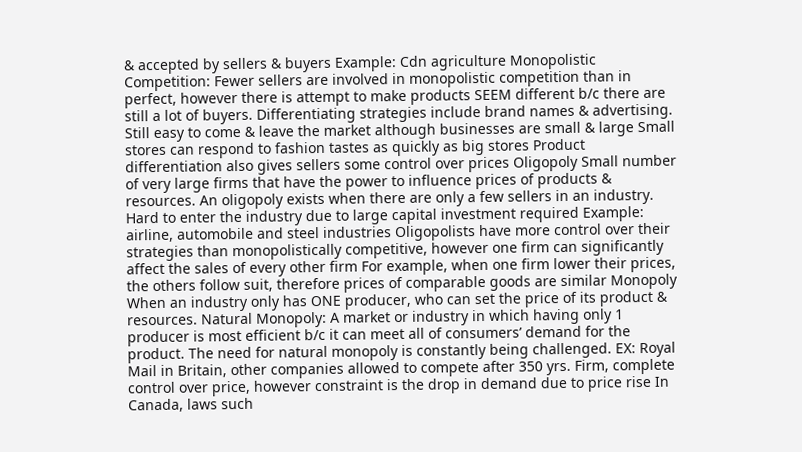& accepted by sellers & buyers Example: Cdn agriculture Monopolistic Competition: Fewer sellers are involved in monopolistic competition than in perfect, however there is attempt to make products SEEM different b/c there are still a lot of buyers. Differentiating strategies include brand names & advertising. Still easy to come & leave the market although businesses are small & large Small stores can respond to fashion tastes as quickly as big stores Product differentiation also gives sellers some control over prices Oligopoly Small number of very large firms that have the power to influence prices of products & resources. An oligopoly exists when there are only a few sellers in an industry. Hard to enter the industry due to large capital investment required Example: airline, automobile and steel industries Oligopolists have more control over their strategies than monopolistically competitive, however one firm can significantly affect the sales of every other firm For example, when one firm lower their prices, the others follow suit, therefore prices of comparable goods are similar Monopoly When an industry only has ONE producer, who can set the price of its product & resources. Natural Monopoly: A market or industry in which having only 1 producer is most efficient b/c it can meet all of consumers’ demand for the product. The need for natural monopoly is constantly being challenged. EX: Royal Mail in Britain, other companies allowed to compete after 350 yrs. Firm, complete control over price, however constraint is the drop in demand due to price rise In Canada, laws such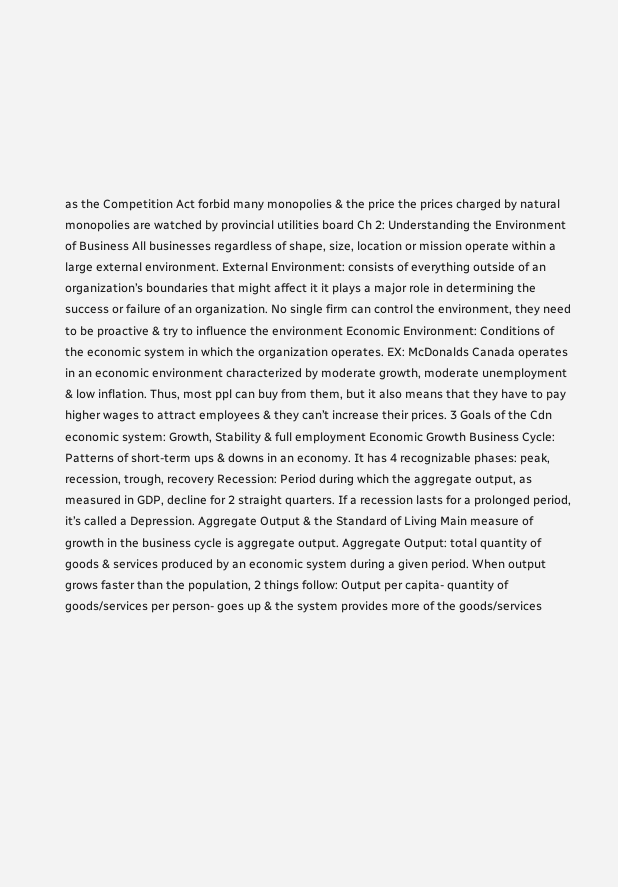as the Competition Act forbid many monopolies & the price the prices charged by natural monopolies are watched by provincial utilities board Ch 2: Understanding the Environment of Business All businesses regardless of shape, size, location or mission operate within a large external environment. External Environment: consists of everything outside of an organization’s boundaries that might affect it it plays a major role in determining the success or failure of an organization. No single firm can control the environment, they need to be proactive & try to influence the environment Economic Environment: Conditions of the economic system in which the organization operates. EX: McDonalds Canada operates in an economic environment characterized by moderate growth, moderate unemployment & low inflation. Thus, most ppl can buy from them, but it also means that they have to pay higher wages to attract employees & they can’t increase their prices. 3 Goals of the Cdn economic system: Growth, Stability & full employment Economic Growth Business Cycle: Patterns of short-term ups & downs in an economy. It has 4 recognizable phases: peak, recession, trough, recovery Recession: Period during which the aggregate output, as measured in GDP, decline for 2 straight quarters. If a recession lasts for a prolonged period, it’s called a Depression. Aggregate Output & the Standard of Living Main measure of growth in the business cycle is aggregate output. Aggregate Output: total quantity of goods & services produced by an economic system during a given period. When output grows faster than the population, 2 things follow: Output per capita- quantity of goods/services per person- goes up & the system provides more of the goods/services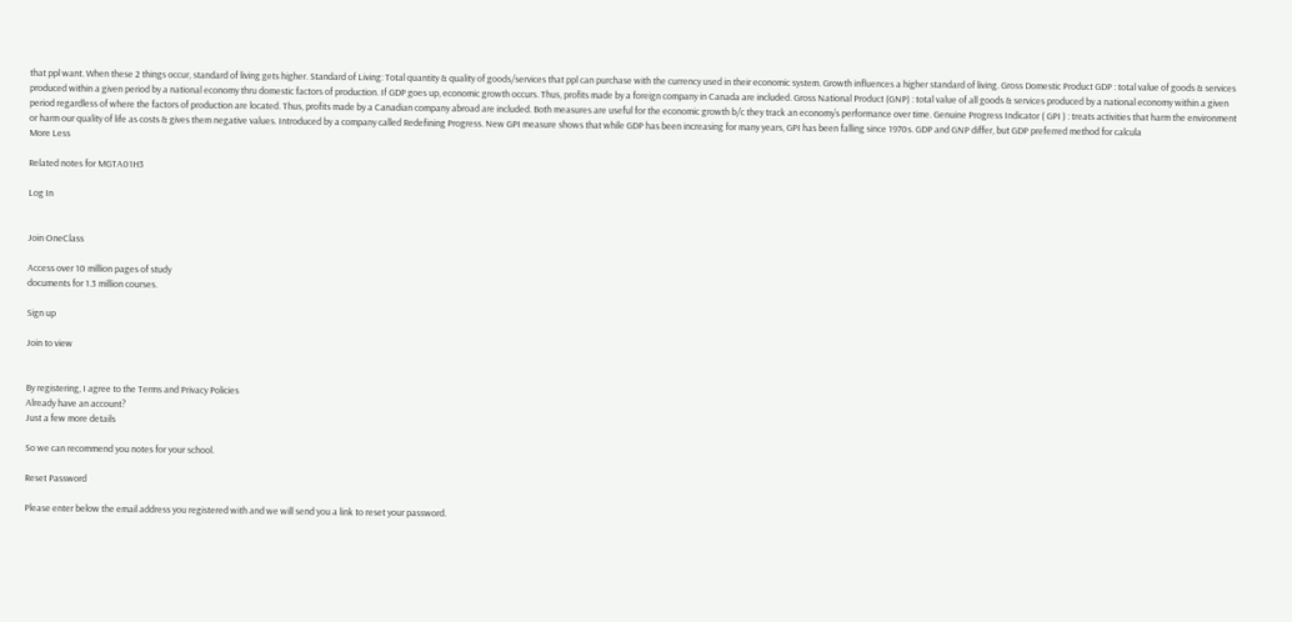that ppl want. When these 2 things occur, standard of living gets higher. Standard of Living: Total quantity & quality of goods/services that ppl can purchase with the currency used in their economic system. Growth influences a higher standard of living. Gross Domestic Product GDP : total value of goods & services produced within a given period by a national economy thru domestic factors of production. If GDP goes up, economic growth occurs. Thus, profits made by a foreign company in Canada are included. Gross National Product (GNP) : total value of all goods & services produced by a national economy within a given period regardless of where the factors of production are located. Thus, profits made by a Canadian company abroad are included. Both measures are useful for the economic growth b/c they track an economy’s performance over time. Genuine Progress Indicator ( GPI ) : treats activities that harm the environment or harm our quality of life as costs & gives them negative values. Introduced by a company called Redefining Progress. New GPI measure shows that while GDP has been increasing for many years, GPI has been falling since 1970s. GDP and GNP differ, but GDP preferred method for calcula
More Less

Related notes for MGTA01H3

Log In


Join OneClass

Access over 10 million pages of study
documents for 1.3 million courses.

Sign up

Join to view


By registering, I agree to the Terms and Privacy Policies
Already have an account?
Just a few more details

So we can recommend you notes for your school.

Reset Password

Please enter below the email address you registered with and we will send you a link to reset your password.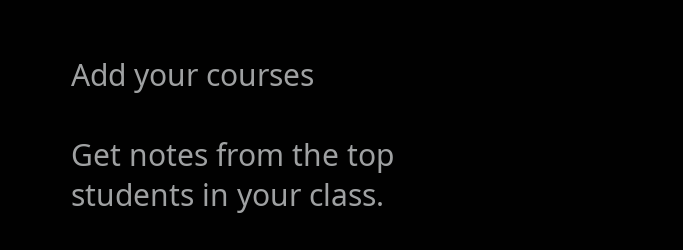Add your courses

Get notes from the top students in your class.